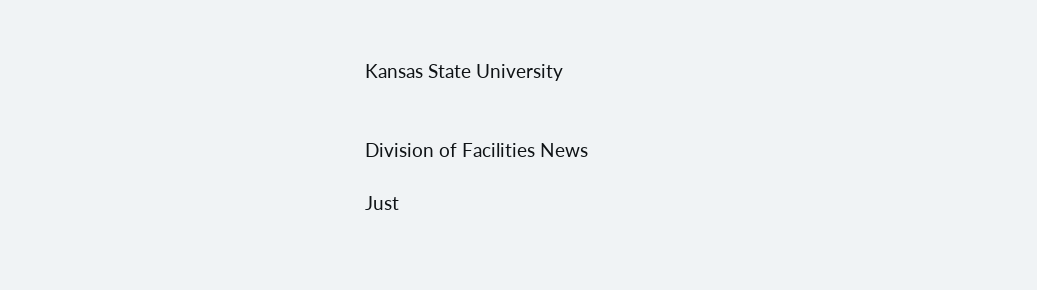Kansas State University


Division of Facilities News

Just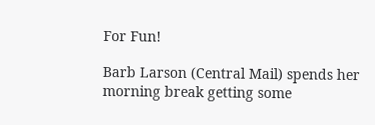For Fun!

Barb Larson (Central Mail) spends her morning break getting some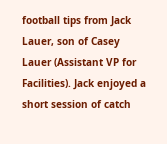football tips from Jack Lauer, son of Casey Lauer (Assistant VP for Facilities). Jack enjoyed a short session of catch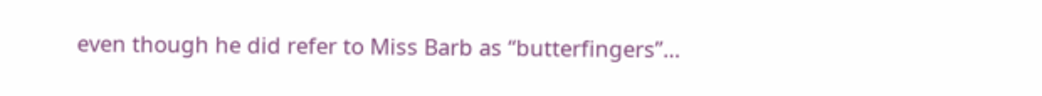even though he did refer to Miss Barb as “butterfingers”…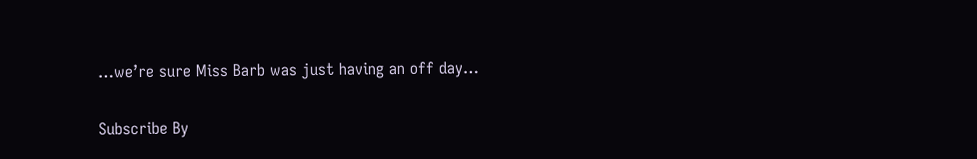…we’re sure Miss Barb was just having an off day…

Subscribe By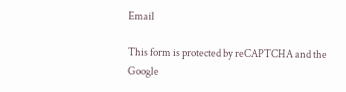Email

This form is protected by reCAPTCHA and the Google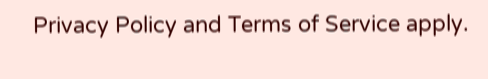Privacy Policy and Terms of Service apply.